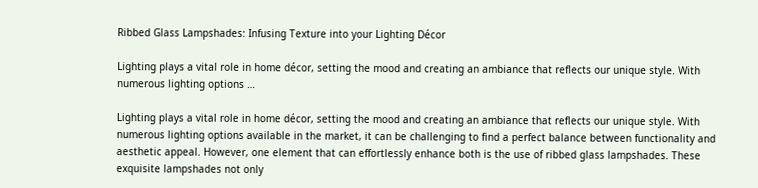Ribbed Glass Lampshades: Infusing Texture into your Lighting Décor

Lighting plays a vital role in home décor, setting the mood and creating an ambiance that reflects our unique style. With numerous lighting options …

Lighting plays a vital role in home décor, setting the mood and creating an ambiance that reflects our unique style. With numerous lighting options available in the market, it can be challenging to find a perfect balance between functionality and aesthetic appeal. However, one element that can effortlessly enhance both is the use of ribbed glass lampshades. These exquisite lampshades not only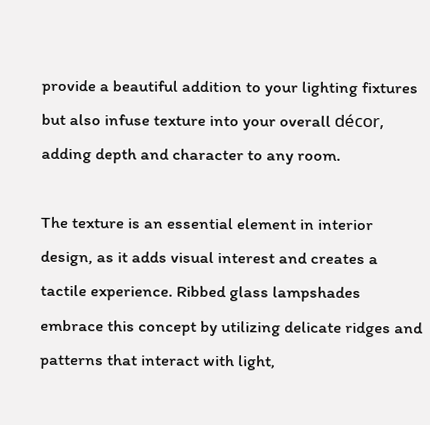provide a beautiful addition to your lighting fixtures but also infuse texture into your overall décor, adding depth and character to any room.

The texture is an essential element in interior design, as it adds visual interest and creates a tactile experience. Ribbed glass lampshades embrace this concept by utilizing delicate ridges and patterns that interact with light,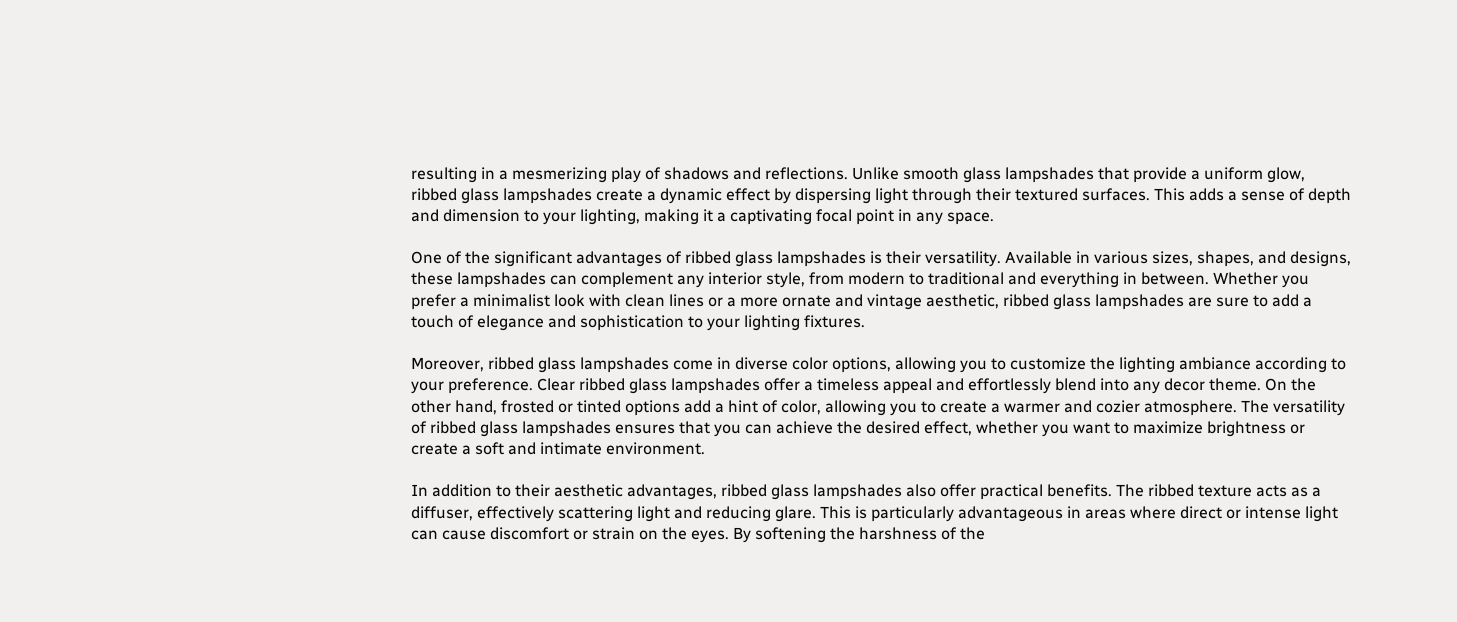resulting in a mesmerizing play of shadows and reflections. Unlike smooth glass lampshades that provide a uniform glow, ribbed glass lampshades create a dynamic effect by dispersing light through their textured surfaces. This adds a sense of depth and dimension to your lighting, making it a captivating focal point in any space.

One of the significant advantages of ribbed glass lampshades is their versatility. Available in various sizes, shapes, and designs, these lampshades can complement any interior style, from modern to traditional and everything in between. Whether you prefer a minimalist look with clean lines or a more ornate and vintage aesthetic, ribbed glass lampshades are sure to add a touch of elegance and sophistication to your lighting fixtures.

Moreover, ribbed glass lampshades come in diverse color options, allowing you to customize the lighting ambiance according to your preference. Clear ribbed glass lampshades offer a timeless appeal and effortlessly blend into any decor theme. On the other hand, frosted or tinted options add a hint of color, allowing you to create a warmer and cozier atmosphere. The versatility of ribbed glass lampshades ensures that you can achieve the desired effect, whether you want to maximize brightness or create a soft and intimate environment.

In addition to their aesthetic advantages, ribbed glass lampshades also offer practical benefits. The ribbed texture acts as a diffuser, effectively scattering light and reducing glare. This is particularly advantageous in areas where direct or intense light can cause discomfort or strain on the eyes. By softening the harshness of the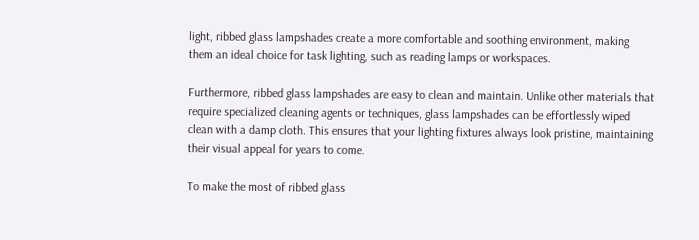light, ribbed glass lampshades create a more comfortable and soothing environment, making them an ideal choice for task lighting, such as reading lamps or workspaces.

Furthermore, ribbed glass lampshades are easy to clean and maintain. Unlike other materials that require specialized cleaning agents or techniques, glass lampshades can be effortlessly wiped clean with a damp cloth. This ensures that your lighting fixtures always look pristine, maintaining their visual appeal for years to come.

To make the most of ribbed glass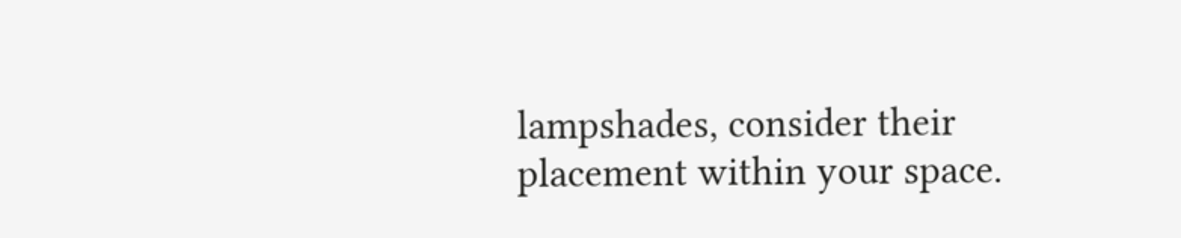lampshades, consider their placement within your space.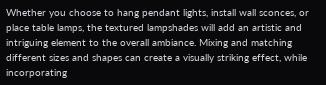Whether you choose to hang pendant lights, install wall sconces, or place table lamps, the textured lampshades will add an artistic and intriguing element to the overall ambiance. Mixing and matching different sizes and shapes can create a visually striking effect, while incorporating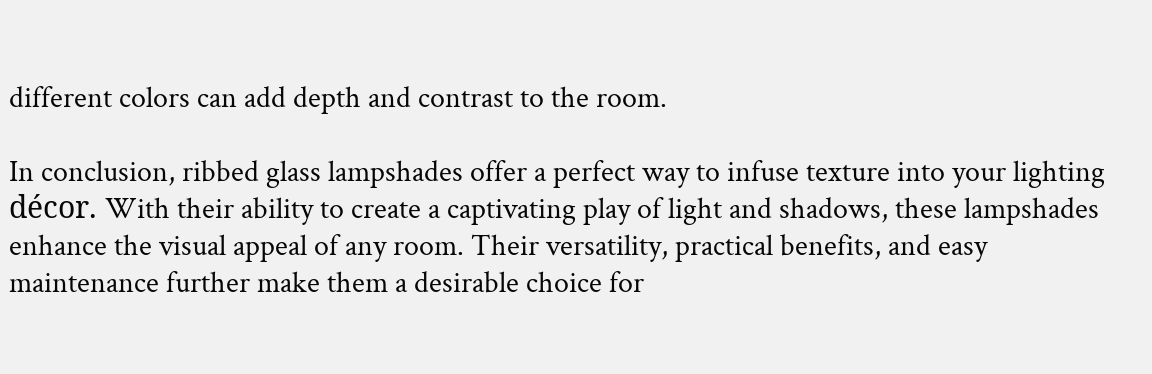different colors can add depth and contrast to the room.

In conclusion, ribbed glass lampshades offer a perfect way to infuse texture into your lighting décor. With their ability to create a captivating play of light and shadows, these lampshades enhance the visual appeal of any room. Their versatility, practical benefits, and easy maintenance further make them a desirable choice for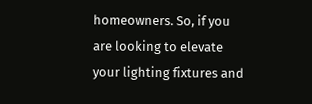homeowners. So, if you are looking to elevate your lighting fixtures and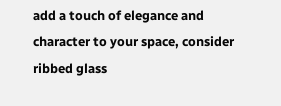add a touch of elegance and character to your space, consider ribbed glass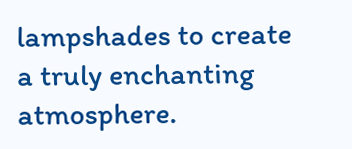lampshades to create a truly enchanting atmosphere.